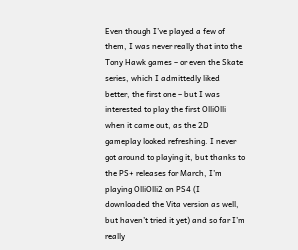Even though I’ve played a few of them, I was never really that into the Tony Hawk games – or even the Skate series, which I admittedly liked better, the first one – but I was interested to play the first OlliOlli when it came out, as the 2D gameplay looked refreshing. I never got around to playing it, but thanks to the PS+ releases for March, I’m playing OlliOlli2 on PS4 (I downloaded the Vita version as well, but haven’t tried it yet) and so far I’m really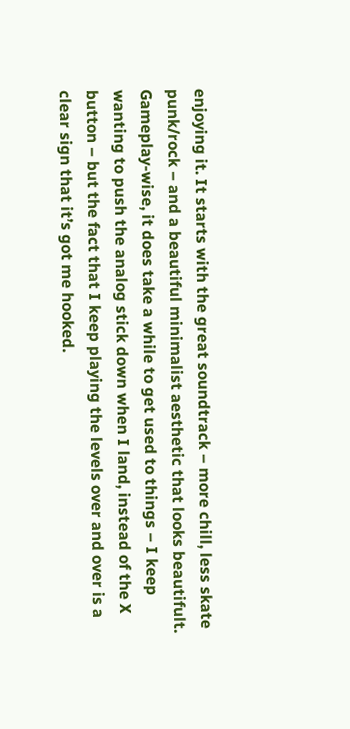enjoying it. It starts with the great soundtrack – more chill, less skate punk/rock – and a beautiful minimalist aesthetic that looks beautifult. Gameplay-wise, it does take a while to get used to things – I keep wanting to push the analog stick down when I land, instead of the X button – but the fact that I keep playing the levels over and over is a clear sign that it’s got me hooked.